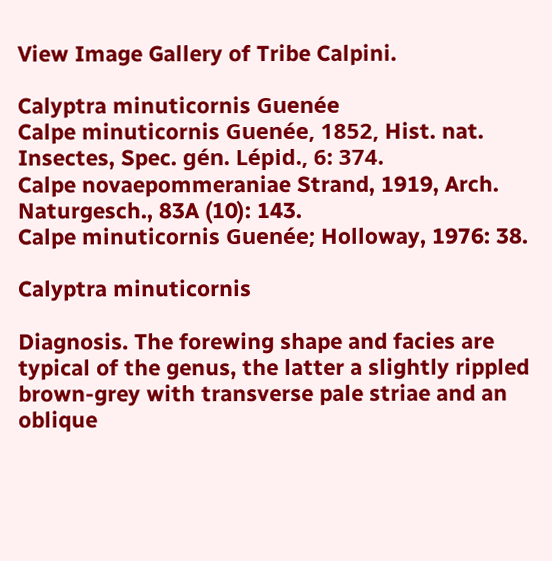View Image Gallery of Tribe Calpini.

Calyptra minuticornis Guenée
Calpe minuticornis Guenée, 1852, Hist. nat. Insectes, Spec. gén. Lépid., 6: 374.
Calpe novaepommeraniae Strand, 1919, Arch. Naturgesch., 83A (10): 143.
Calpe minuticornis Guenée; Holloway, 1976: 38.

Calyptra minuticornis

Diagnosis. The forewing shape and facies are typical of the genus, the latter a slightly rippled brown-grey with transverse pale striae and an oblique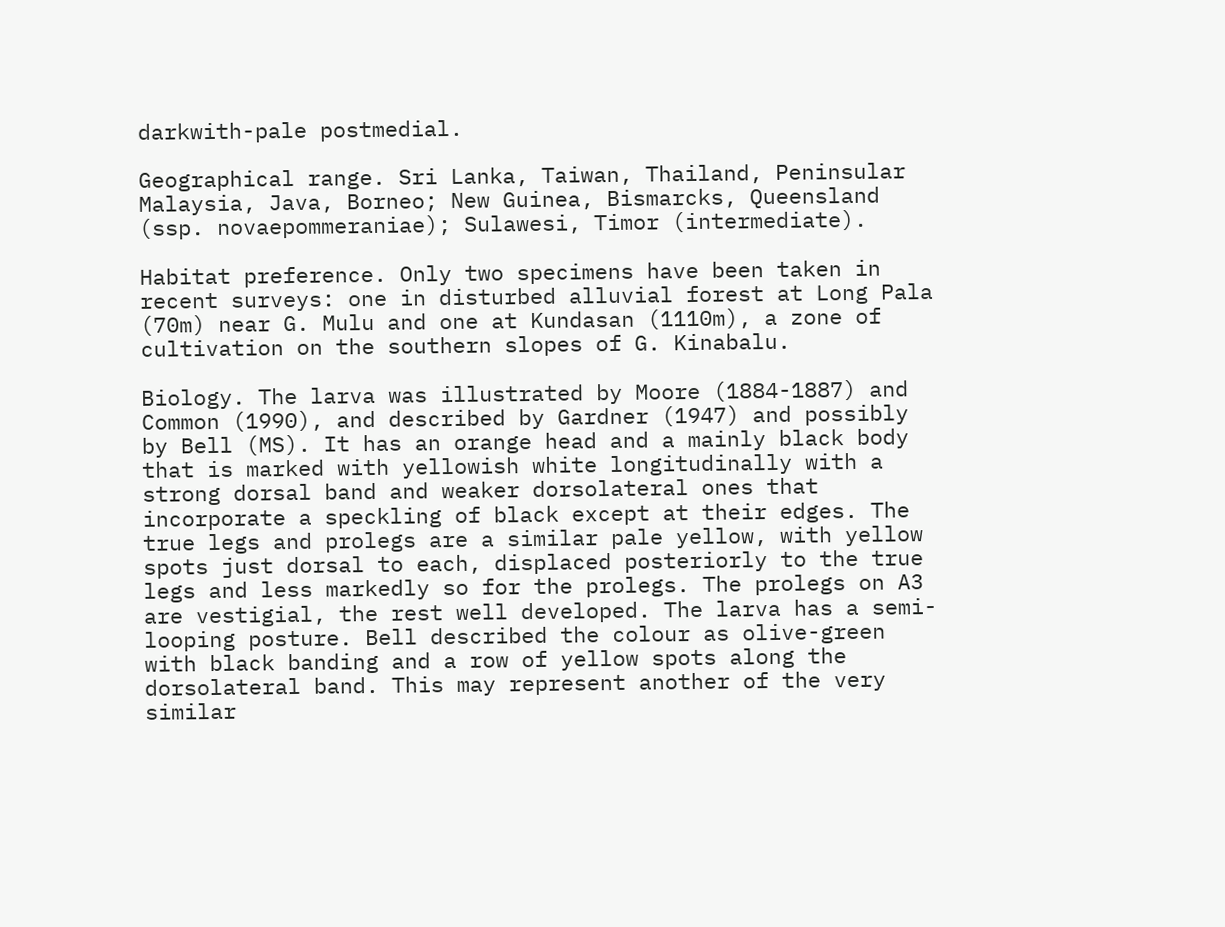darkwith-pale postmedial.

Geographical range. Sri Lanka, Taiwan, Thailand, Peninsular Malaysia, Java, Borneo; New Guinea, Bismarcks, Queensland (ssp. novaepommeraniae); Sulawesi, Timor (intermediate).

Habitat preference. Only two specimens have been taken in recent surveys: one in disturbed alluvial forest at Long Pala (70m) near G. Mulu and one at Kundasan (1110m), a zone of cultivation on the southern slopes of G. Kinabalu.

Biology. The larva was illustrated by Moore (1884-1887) and Common (1990), and described by Gardner (1947) and possibly by Bell (MS). It has an orange head and a mainly black body that is marked with yellowish white longitudinally with a strong dorsal band and weaker dorsolateral ones that incorporate a speckling of black except at their edges. The true legs and prolegs are a similar pale yellow, with yellow spots just dorsal to each, displaced posteriorly to the true legs and less markedly so for the prolegs. The prolegs on A3 are vestigial, the rest well developed. The larva has a semi-looping posture. Bell described the colour as olive-green with black banding and a row of yellow spots along the dorsolateral band. This may represent another of the very similar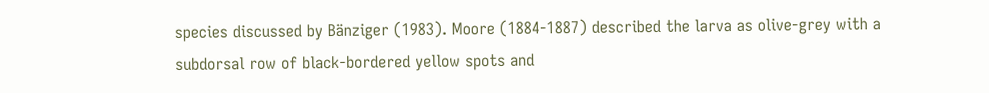species discussed by Bänziger (1983). Moore (1884-1887) described the larva as olive-grey with a subdorsal row of black-bordered yellow spots and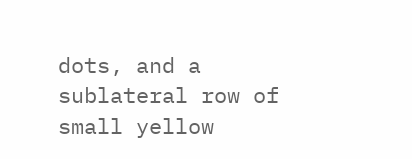dots, and a sublateral row of small yellow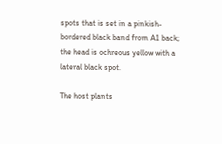spots that is set in a pinkish-bordered black band from A1 back; the head is ochreous yellow with a lateral black spot.

The host plants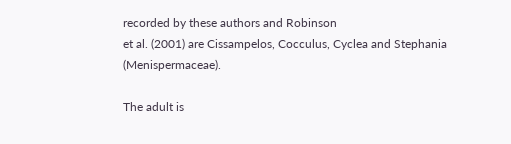recorded by these authors and Robinson
et al. (2001) are Cissampelos, Cocculus, Cyclea and Stephania (Menispermaceae).

The adult is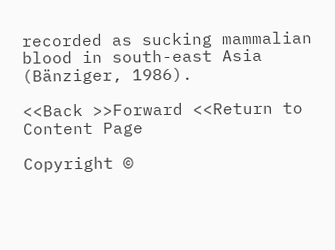recorded as sucking mammalian blood in south-east Asia (Bänziger, 1986).

<<Back >>Forward <<Return to Content Page

Copyright ©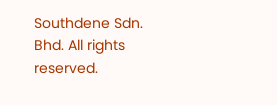Southdene Sdn. Bhd. All rights reserved.